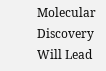Molecular Discovery Will Lead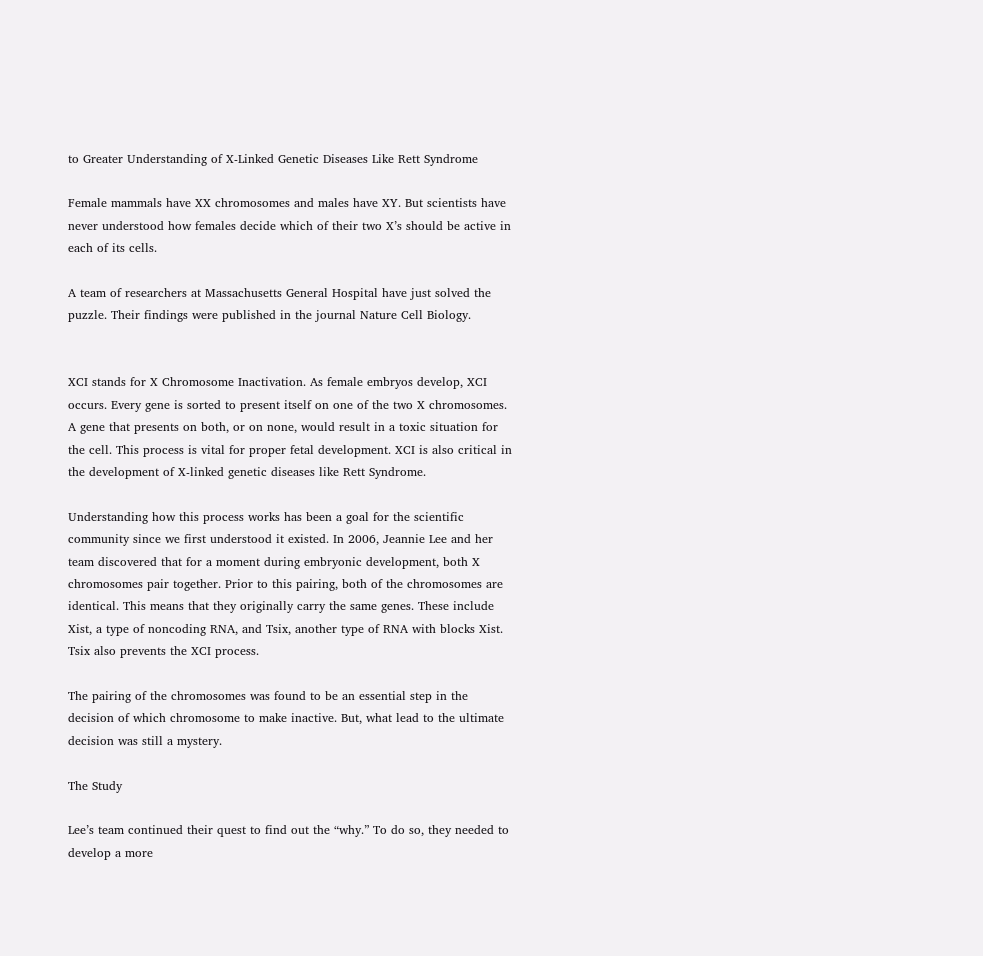to Greater Understanding of X-Linked Genetic Diseases Like Rett Syndrome

Female mammals have XX chromosomes and males have XY. But scientists have never understood how females decide which of their two X’s should be active in each of its cells.

A team of researchers at Massachusetts General Hospital have just solved the puzzle. Their findings were published in the journal Nature Cell Biology.


XCI stands for X Chromosome Inactivation. As female embryos develop, XCI occurs. Every gene is sorted to present itself on one of the two X chromosomes. A gene that presents on both, or on none, would result in a toxic situation for the cell. This process is vital for proper fetal development. XCI is also critical in the development of X-linked genetic diseases like Rett Syndrome.

Understanding how this process works has been a goal for the scientific community since we first understood it existed. In 2006, Jeannie Lee and her team discovered that for a moment during embryonic development, both X chromosomes pair together. Prior to this pairing, both of the chromosomes are identical. This means that they originally carry the same genes. These include Xist, a type of noncoding RNA, and Tsix, another type of RNA with blocks Xist. Tsix also prevents the XCI process.

The pairing of the chromosomes was found to be an essential step in the decision of which chromosome to make inactive. But, what lead to the ultimate decision was still a mystery.

The Study

Lee’s team continued their quest to find out the “why.” To do so, they needed to develop a more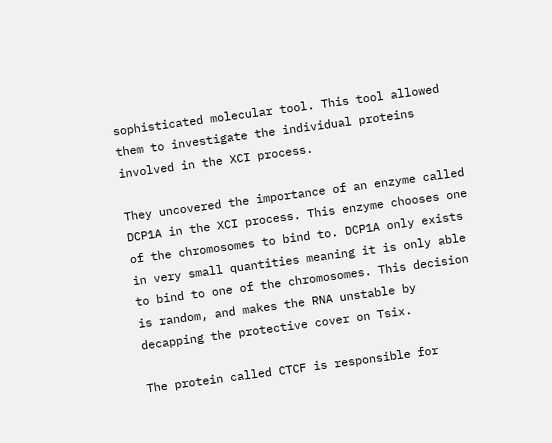sophisticated molecular tool. This tool allowed them to investigate the individual proteins involved in the XCI process.

They uncovered the importance of an enzyme called DCP1A in the XCI process. This enzyme chooses one of the chromosomes to bind to. DCP1A only exists in very small quantities meaning it is only able to bind to one of the chromosomes. This decision is random, and makes the RNA unstable by decapping the protective cover on Tsix.

The protein called CTCF is responsible for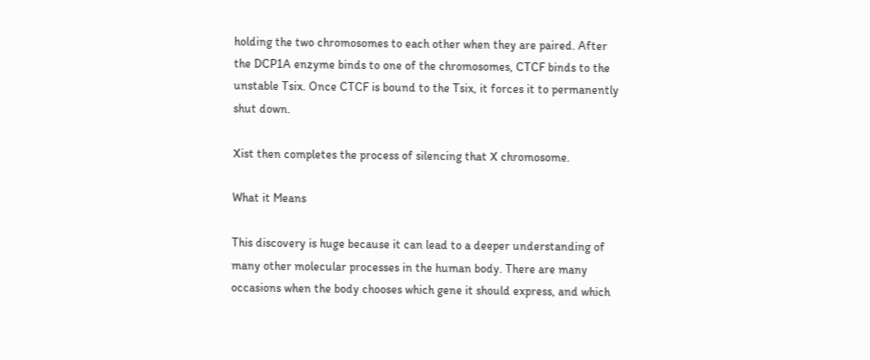holding the two chromosomes to each other when they are paired. After the DCP1A enzyme binds to one of the chromosomes, CTCF binds to the unstable Tsix. Once CTCF is bound to the Tsix, it forces it to permanently shut down.

Xist then completes the process of silencing that X chromosome.

What it Means

This discovery is huge because it can lead to a deeper understanding of many other molecular processes in the human body. There are many occasions when the body chooses which gene it should express, and which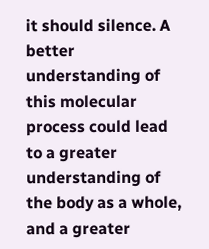it should silence. A better understanding of this molecular process could lead to a greater understanding of the body as a whole, and a greater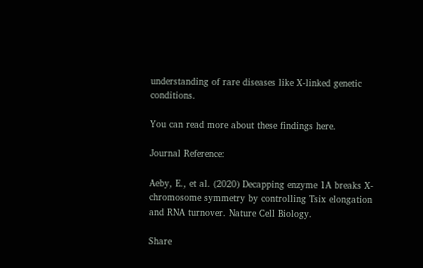understanding of rare diseases like X-linked genetic conditions.

You can read more about these findings here.

Journal Reference:

Aeby, E., et al. (2020) Decapping enzyme 1A breaks X-chromosome symmetry by controlling Tsix elongation and RNA turnover. Nature Cell Biology.

Share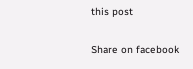this post

Share on facebook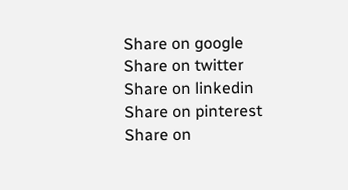Share on google
Share on twitter
Share on linkedin
Share on pinterest
Share on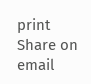print
Share on email